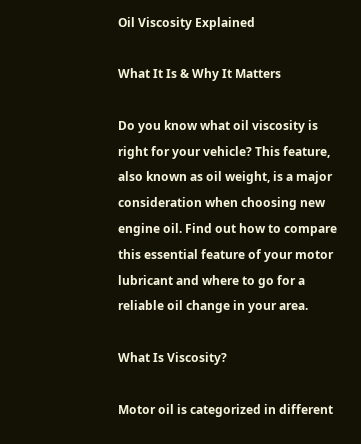Oil Viscosity Explained

What It Is & Why It Matters

Do you know what oil viscosity is right for your vehicle? This feature, also known as oil weight, is a major consideration when choosing new engine oil. Find out how to compare this essential feature of your motor lubricant and where to go for a reliable oil change in your area.

What Is Viscosity?

Motor oil is categorized in different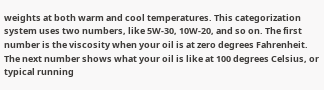weights at both warm and cool temperatures. This categorization system uses two numbers, like 5W-30, 10W-20, and so on. The first number is the viscosity when your oil is at zero degrees Fahrenheit. The next number shows what your oil is like at 100 degrees Celsius, or typical running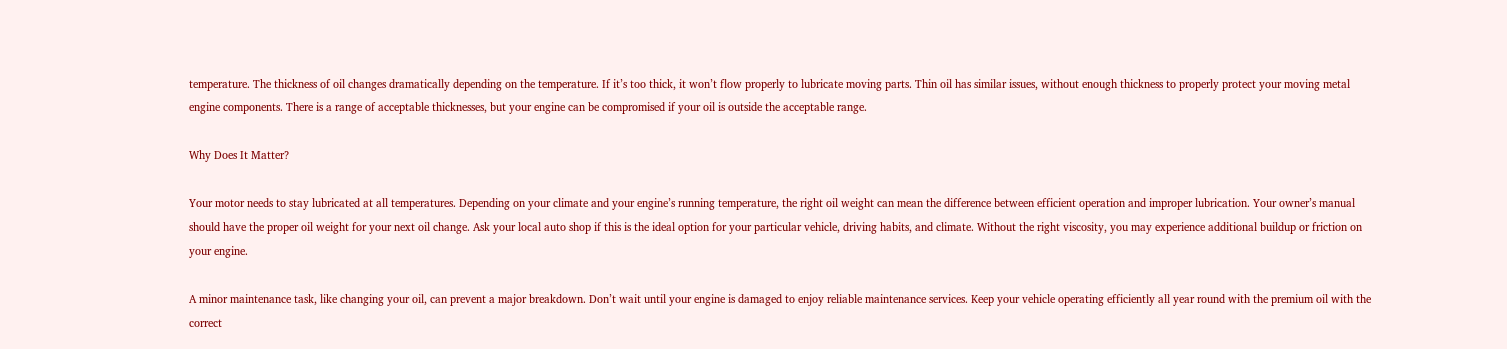temperature. The thickness of oil changes dramatically depending on the temperature. If it’s too thick, it won’t flow properly to lubricate moving parts. Thin oil has similar issues, without enough thickness to properly protect your moving metal engine components. There is a range of acceptable thicknesses, but your engine can be compromised if your oil is outside the acceptable range.

Why Does It Matter?

Your motor needs to stay lubricated at all temperatures. Depending on your climate and your engine’s running temperature, the right oil weight can mean the difference between efficient operation and improper lubrication. Your owner’s manual should have the proper oil weight for your next oil change. Ask your local auto shop if this is the ideal option for your particular vehicle, driving habits, and climate. Without the right viscosity, you may experience additional buildup or friction on your engine.

A minor maintenance task, like changing your oil, can prevent a major breakdown. Don’t wait until your engine is damaged to enjoy reliable maintenance services. Keep your vehicle operating efficiently all year round with the premium oil with the correct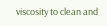viscosity to clean and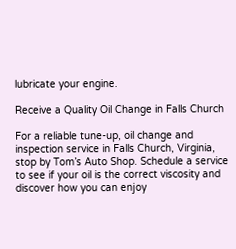lubricate your engine.

Receive a Quality Oil Change in Falls Church

For a reliable tune-up, oil change and inspection service in Falls Church, Virginia, stop by Tom’s Auto Shop. Schedule a service to see if your oil is the correct viscosity and discover how you can enjoy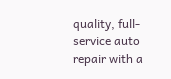quality, full-service auto repair with a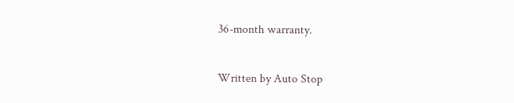36-month warranty.

Written by Auto Stop